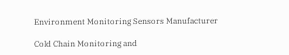Environment Monitoring Sensors Manufacturer

Cold Chain Monitoring and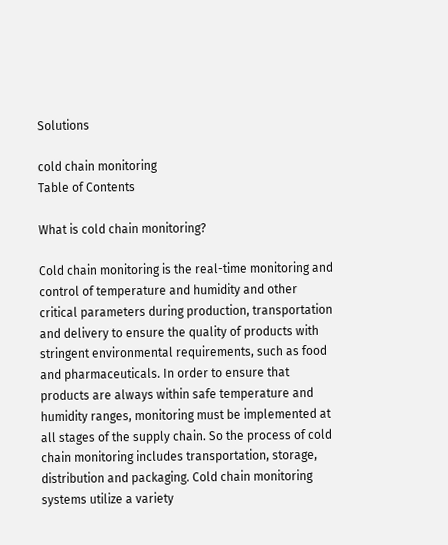Solutions

cold chain monitoring
Table of Contents

What is cold chain monitoring?

Cold chain monitoring is the real-time monitoring and control of temperature and humidity and other critical parameters during production, transportation and delivery to ensure the quality of products with stringent environmental requirements, such as food and pharmaceuticals. In order to ensure that products are always within safe temperature and humidity ranges, monitoring must be implemented at all stages of the supply chain. So the process of cold chain monitoring includes transportation, storage, distribution and packaging. Cold chain monitoring systems utilize a variety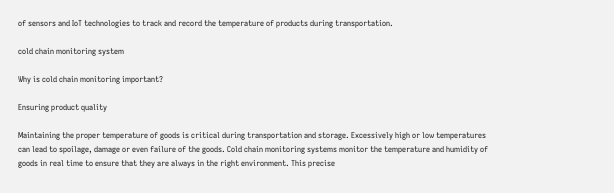of sensors and IoT technologies to track and record the temperature of products during transportation.

cold chain monitoring system

Why is cold chain monitoring important?

Ensuring product quality

Maintaining the proper temperature of goods is critical during transportation and storage. Excessively high or low temperatures can lead to spoilage, damage or even failure of the goods. Cold chain monitoring systems monitor the temperature and humidity of goods in real time to ensure that they are always in the right environment. This precise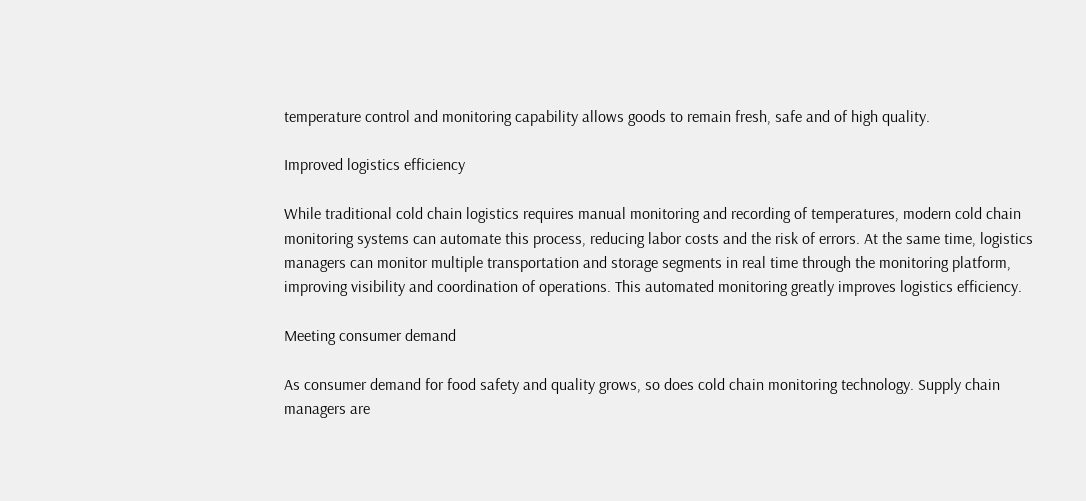temperature control and monitoring capability allows goods to remain fresh, safe and of high quality.

Improved logistics efficiency

While traditional cold chain logistics requires manual monitoring and recording of temperatures, modern cold chain monitoring systems can automate this process, reducing labor costs and the risk of errors. At the same time, logistics managers can monitor multiple transportation and storage segments in real time through the monitoring platform, improving visibility and coordination of operations. This automated monitoring greatly improves logistics efficiency.

Meeting consumer demand

As consumer demand for food safety and quality grows, so does cold chain monitoring technology. Supply chain managers are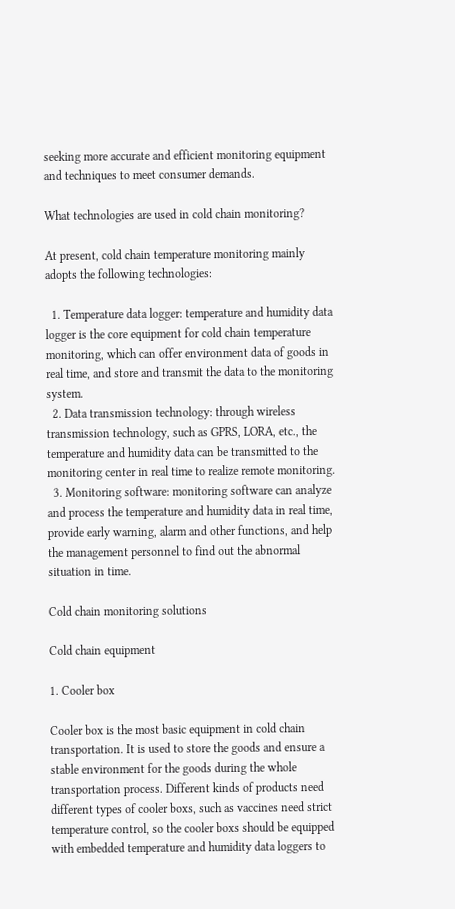seeking more accurate and efficient monitoring equipment and techniques to meet consumer demands.

What technologies are used in cold chain monitoring?

At present, cold chain temperature monitoring mainly adopts the following technologies:

  1. Temperature data logger: temperature and humidity data logger is the core equipment for cold chain temperature monitoring, which can offer environment data of goods in real time, and store and transmit the data to the monitoring system.
  2. Data transmission technology: through wireless transmission technology, such as GPRS, LORA, etc., the temperature and humidity data can be transmitted to the monitoring center in real time to realize remote monitoring.
  3. Monitoring software: monitoring software can analyze and process the temperature and humidity data in real time, provide early warning, alarm and other functions, and help the management personnel to find out the abnormal situation in time.

Cold chain monitoring solutions

Cold chain equipment

1. Cooler box

Cooler box is the most basic equipment in cold chain transportation. It is used to store the goods and ensure a stable environment for the goods during the whole transportation process. Different kinds of products need different types of cooler boxs, such as vaccines need strict temperature control, so the cooler boxs should be equipped with embedded temperature and humidity data loggers to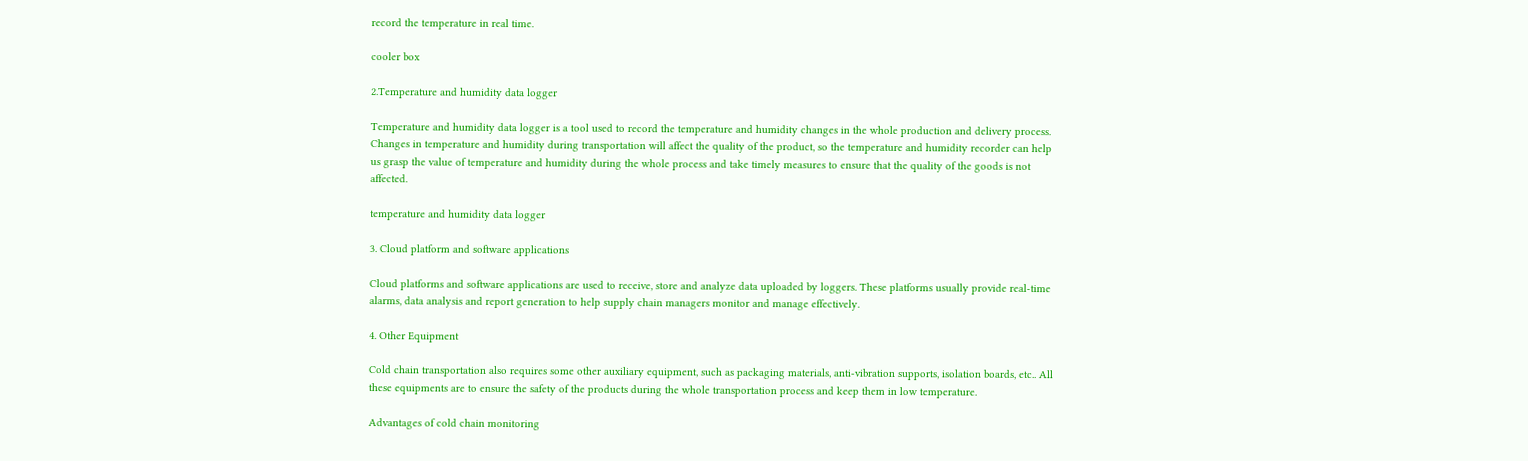record the temperature in real time.

cooler box

2.Temperature and humidity data logger

Temperature and humidity data logger is a tool used to record the temperature and humidity changes in the whole production and delivery process. Changes in temperature and humidity during transportation will affect the quality of the product, so the temperature and humidity recorder can help us grasp the value of temperature and humidity during the whole process and take timely measures to ensure that the quality of the goods is not affected.

temperature and humidity data logger

3. Cloud platform and software applications

Cloud platforms and software applications are used to receive, store and analyze data uploaded by loggers. These platforms usually provide real-time alarms, data analysis and report generation to help supply chain managers monitor and manage effectively.

4. Other Equipment

Cold chain transportation also requires some other auxiliary equipment, such as packaging materials, anti-vibration supports, isolation boards, etc.. All these equipments are to ensure the safety of the products during the whole transportation process and keep them in low temperature.

Advantages of cold chain monitoring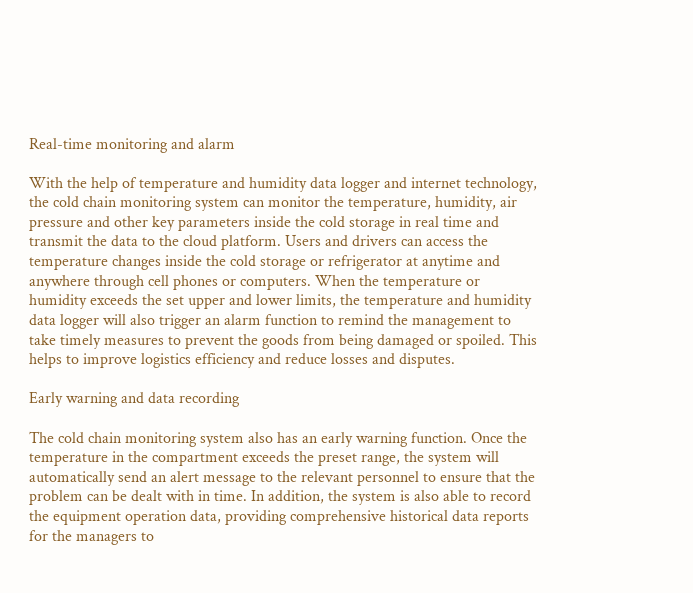Real-time monitoring and alarm

With the help of temperature and humidity data logger and internet technology, the cold chain monitoring system can monitor the temperature, humidity, air pressure and other key parameters inside the cold storage in real time and transmit the data to the cloud platform. Users and drivers can access the temperature changes inside the cold storage or refrigerator at anytime and anywhere through cell phones or computers. When the temperature or humidity exceeds the set upper and lower limits, the temperature and humidity data logger will also trigger an alarm function to remind the management to take timely measures to prevent the goods from being damaged or spoiled. This helps to improve logistics efficiency and reduce losses and disputes.

Early warning and data recording

The cold chain monitoring system also has an early warning function. Once the temperature in the compartment exceeds the preset range, the system will automatically send an alert message to the relevant personnel to ensure that the problem can be dealt with in time. In addition, the system is also able to record the equipment operation data, providing comprehensive historical data reports for the managers to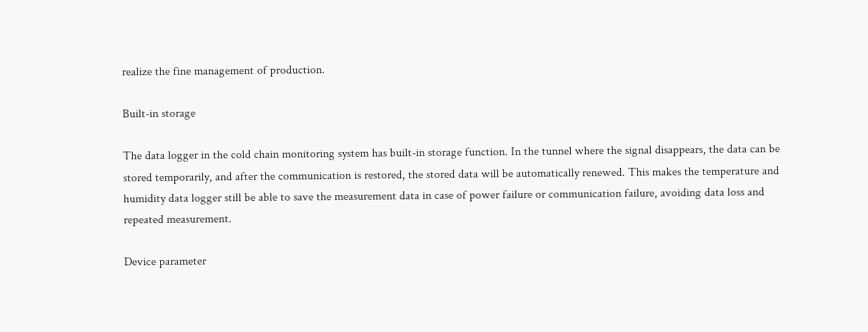realize the fine management of production.

Built-in storage

The data logger in the cold chain monitoring system has built-in storage function. In the tunnel where the signal disappears, the data can be stored temporarily, and after the communication is restored, the stored data will be automatically renewed. This makes the temperature and humidity data logger still be able to save the measurement data in case of power failure or communication failure, avoiding data loss and repeated measurement.

Device parameter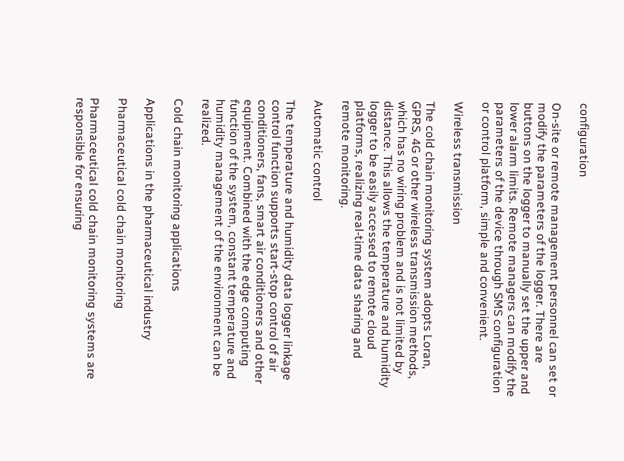configuration

On-site or remote management personnel can set or modify the parameters of the logger. There are buttons on the logger to manually set the upper and lower alarm limits. Remote managers can modify the parameters of the device through SMS configuration or control platform, simple and convenient.

Wireless transmission

The cold chain monitoring system adopts Loran, GPRS, 4G or other wireless transmission methods, which has no wiring problem and is not limited by distance. This allows the temperature and humidity logger to be easily accessed to remote cloud platforms, realizing real-time data sharing and remote monitoring.

Automatic control

The temperature and humidity data logger linkage control function supports start-stop control of air conditioners, fans, smart air conditioners and other equipment. Combined with the edge computing function of the system, constant temperature and humidity management of the environment can be realized.

Cold chain monitoring applications

Applications in the pharmaceutical industry

Pharmaceutical cold chain monitoring

Pharmaceutical cold chain monitoring systems are responsible for ensuring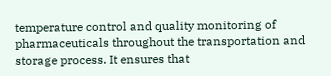temperature control and quality monitoring of pharmaceuticals throughout the transportation and storage process. It ensures that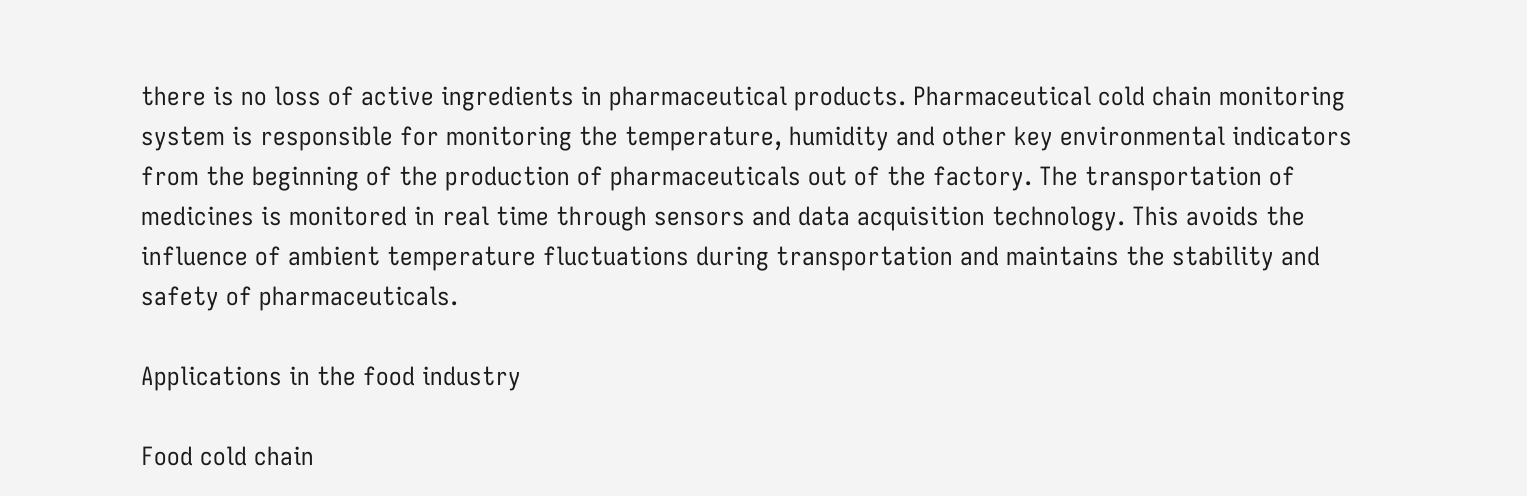there is no loss of active ingredients in pharmaceutical products. Pharmaceutical cold chain monitoring system is responsible for monitoring the temperature, humidity and other key environmental indicators from the beginning of the production of pharmaceuticals out of the factory. The transportation of medicines is monitored in real time through sensors and data acquisition technology. This avoids the influence of ambient temperature fluctuations during transportation and maintains the stability and safety of pharmaceuticals.

Applications in the food industry

Food cold chain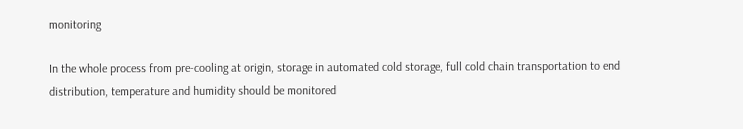monitoring

In the whole process from pre-cooling at origin, storage in automated cold storage, full cold chain transportation to end distribution, temperature and humidity should be monitored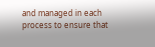and managed in each process to ensure that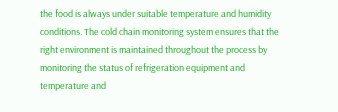the food is always under suitable temperature and humidity conditions. The cold chain monitoring system ensures that the right environment is maintained throughout the process by monitoring the status of refrigeration equipment and temperature and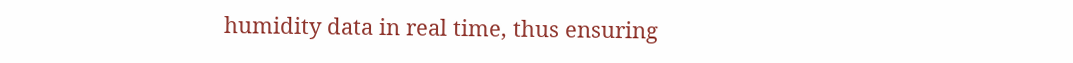humidity data in real time, thus ensuring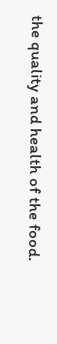the quality and health of the food.